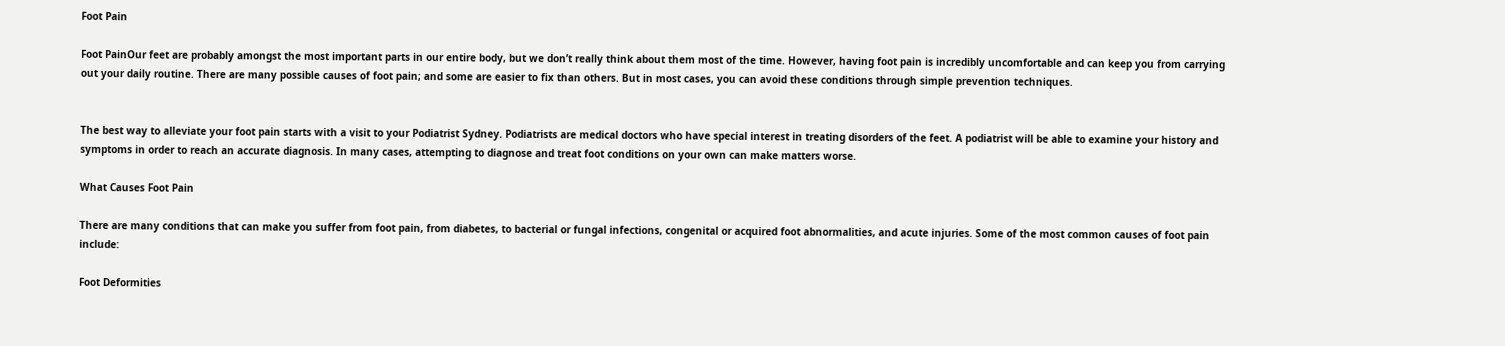Foot Pain

Foot PainOur feet are probably amongst the most important parts in our entire body, but we don’t really think about them most of the time. However, having foot pain is incredibly uncomfortable and can keep you from carrying out your daily routine. There are many possible causes of foot pain; and some are easier to fix than others. But in most cases, you can avoid these conditions through simple prevention techniques.


The best way to alleviate your foot pain starts with a visit to your Podiatrist Sydney. Podiatrists are medical doctors who have special interest in treating disorders of the feet. A podiatrist will be able to examine your history and symptoms in order to reach an accurate diagnosis. In many cases, attempting to diagnose and treat foot conditions on your own can make matters worse.

What Causes Foot Pain

There are many conditions that can make you suffer from foot pain, from diabetes, to bacterial or fungal infections, congenital or acquired foot abnormalities, and acute injuries. Some of the most common causes of foot pain include:

Foot Deformities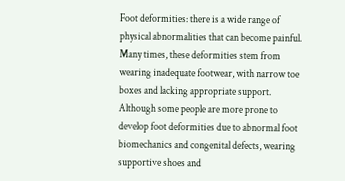Foot deformities: there is a wide range of physical abnormalities that can become painful. Many times, these deformities stem from wearing inadequate footwear, with narrow toe boxes and lacking appropriate support. Although some people are more prone to develop foot deformities due to abnormal foot biomechanics and congenital defects, wearing supportive shoes and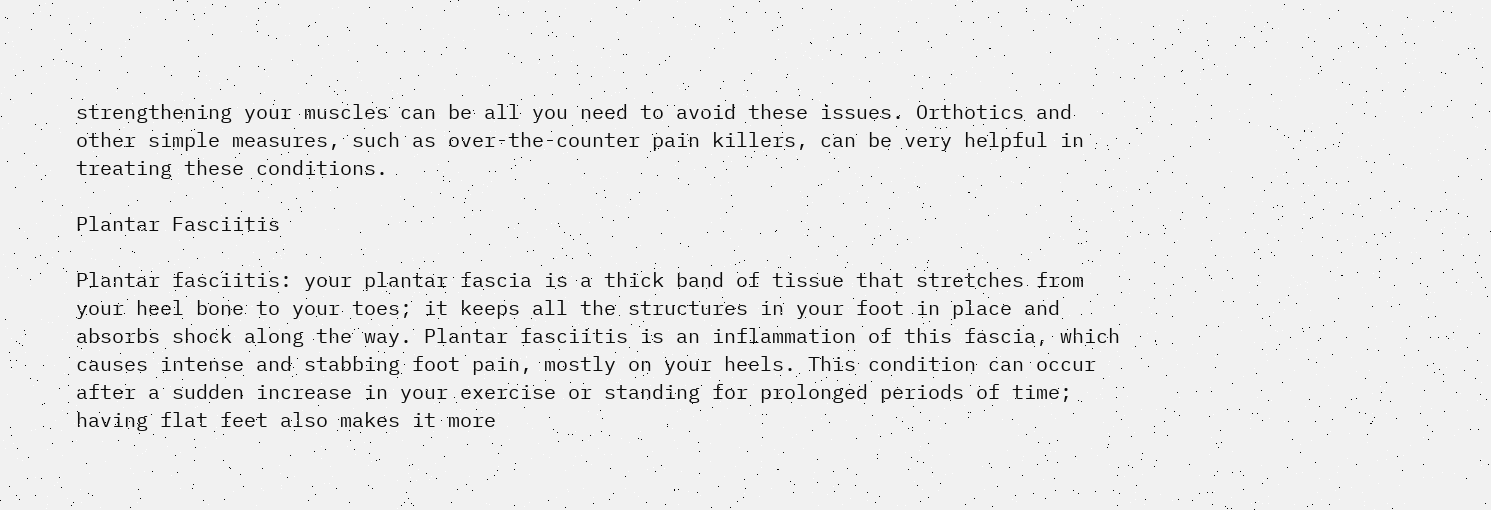strengthening your muscles can be all you need to avoid these issues. Orthotics and other simple measures, such as over-the-counter pain killers, can be very helpful in treating these conditions.

Plantar Fasciitis

Plantar fasciitis: your plantar fascia is a thick band of tissue that stretches from your heel bone to your toes; it keeps all the structures in your foot in place and absorbs shock along the way. Plantar fasciitis is an inflammation of this fascia, which causes intense and stabbing foot pain, mostly on your heels. This condition can occur after a sudden increase in your exercise or standing for prolonged periods of time; having flat feet also makes it more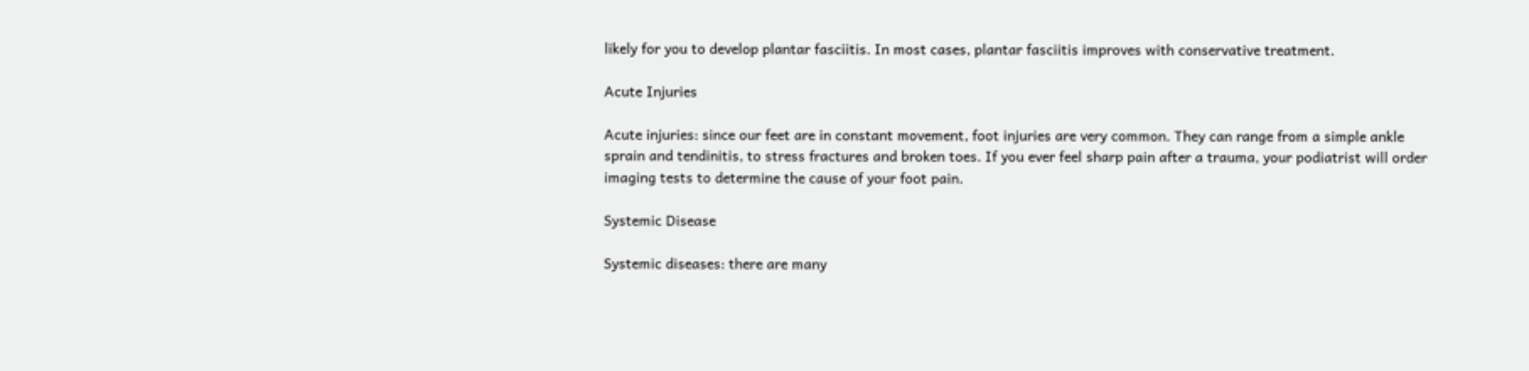likely for you to develop plantar fasciitis. In most cases, plantar fasciitis improves with conservative treatment.

Acute Injuries

Acute injuries: since our feet are in constant movement, foot injuries are very common. They can range from a simple ankle sprain and tendinitis, to stress fractures and broken toes. If you ever feel sharp pain after a trauma, your podiatrist will order imaging tests to determine the cause of your foot pain.

Systemic Disease

Systemic diseases: there are many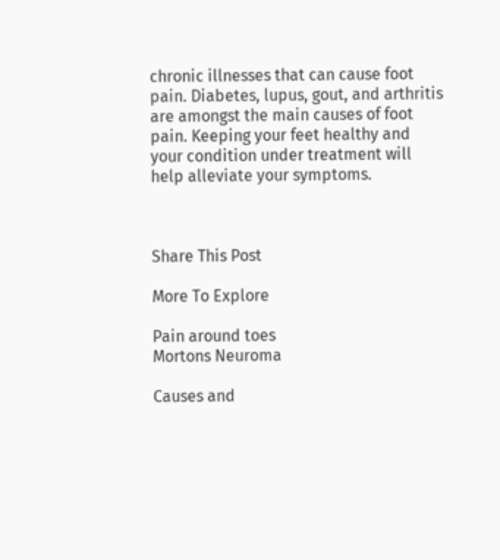chronic illnesses that can cause foot pain. Diabetes, lupus, gout, and arthritis are amongst the main causes of foot pain. Keeping your feet healthy and your condition under treatment will help alleviate your symptoms.



Share This Post

More To Explore

Pain around toes
Mortons Neuroma

Causes and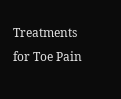Treatments for Toe Pain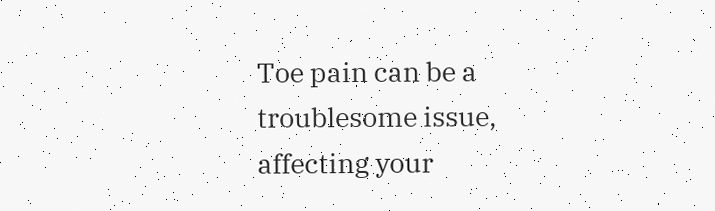Toe pain can be a troublesome issue, affecting your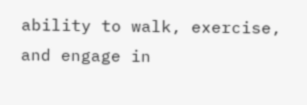ability to walk, exercise, and engage in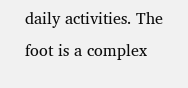daily activities. The foot is a complex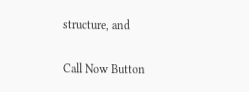structure, and

Call Now Button